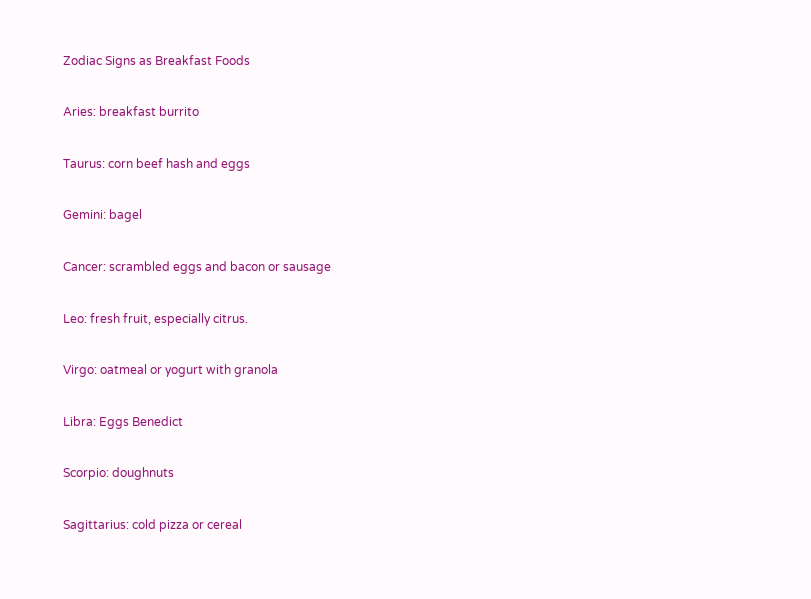Zodiac Signs as Breakfast Foods

Aries: breakfast burrito

Taurus: corn beef hash and eggs

Gemini: bagel

Cancer: scrambled eggs and bacon or sausage

Leo: fresh fruit, especially citrus.

Virgo: oatmeal or yogurt with granola

Libra: Eggs Benedict

Scorpio: doughnuts

Sagittarius: cold pizza or cereal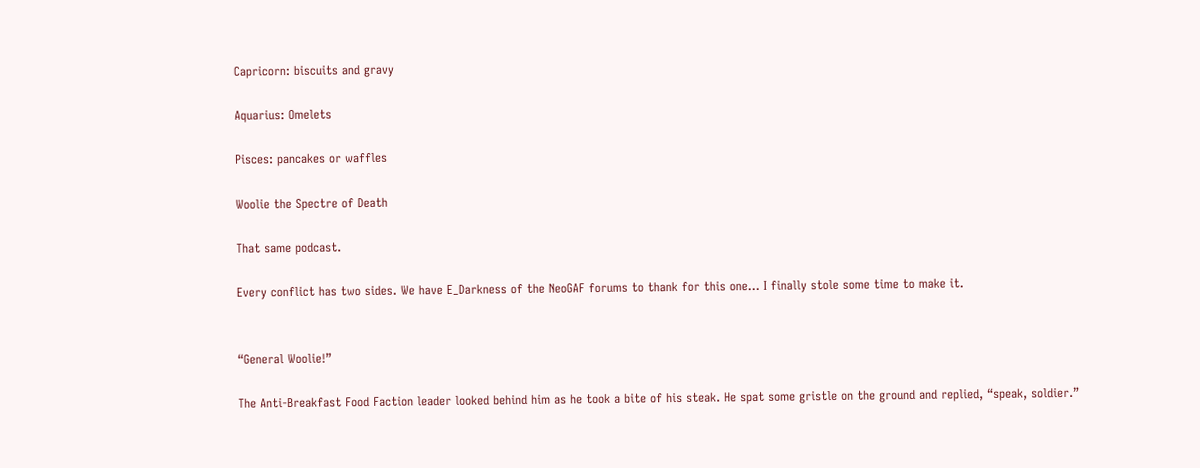Capricorn: biscuits and gravy

Aquarius: Omelets

Pisces: pancakes or waffles

Woolie the Spectre of Death

That same podcast.

Every conflict has two sides. We have E_Darkness of the NeoGAF forums to thank for this one… I finally stole some time to make it.


“General Woolie!”

The Anti-Breakfast Food Faction leader looked behind him as he took a bite of his steak. He spat some gristle on the ground and replied, “speak, soldier.”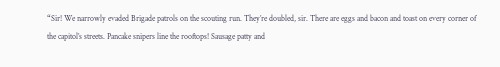“Sir! We narrowly evaded Brigade patrols on the scouting run. They’re doubled, sir. There are eggs and bacon and toast on every corner of the capitol’s streets. Pancake snipers line the rooftops! Sausage patty and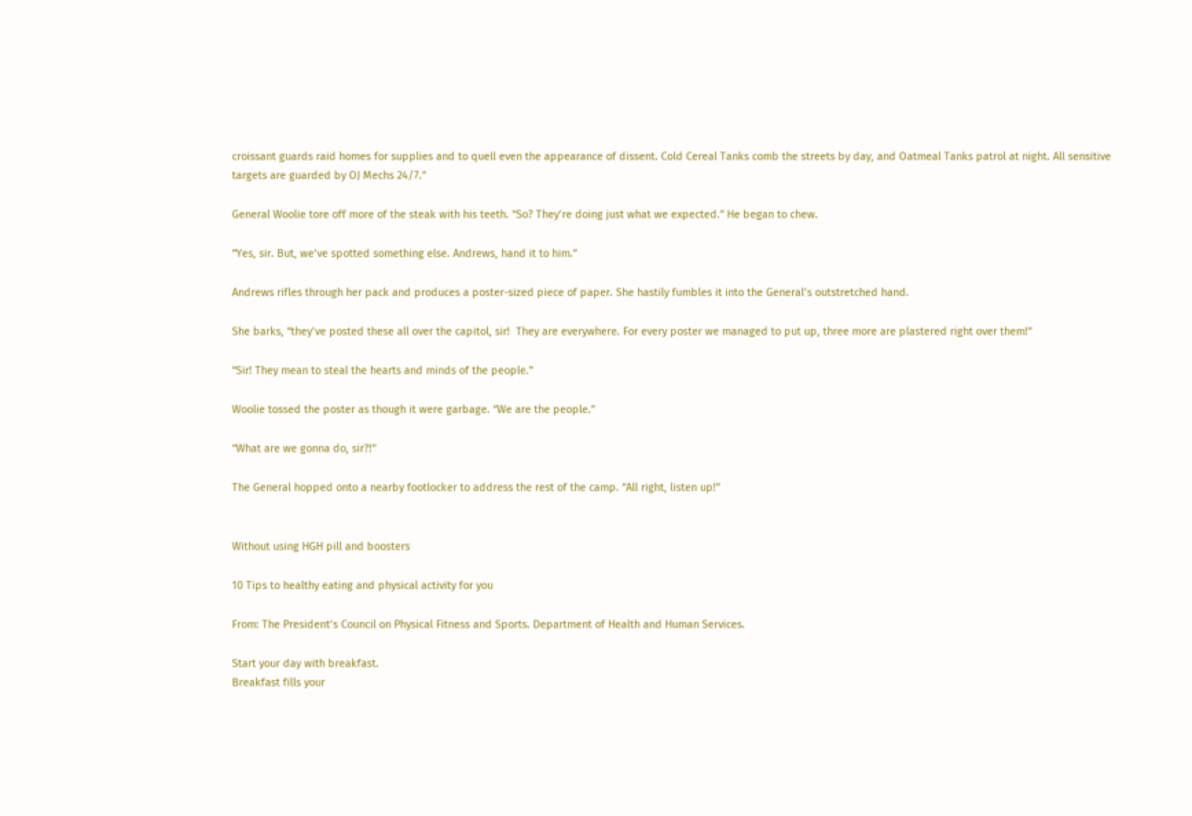croissant guards raid homes for supplies and to quell even the appearance of dissent. Cold Cereal Tanks comb the streets by day, and Oatmeal Tanks patrol at night. All sensitive targets are guarded by OJ Mechs 24/7.”

General Woolie tore off more of the steak with his teeth. “So? They’re doing just what we expected.” He began to chew.

“Yes, sir. But, we’ve spotted something else. Andrews, hand it to him.”

Andrews rifles through her pack and produces a poster-sized piece of paper. She hastily fumbles it into the General’s outstretched hand.

She barks, “they’ve posted these all over the capitol, sir!  They are everywhere. For every poster we managed to put up, three more are plastered right over them!”

“Sir! They mean to steal the hearts and minds of the people.”

Woolie tossed the poster as though it were garbage. “We are the people.”

“What are we gonna do, sir?!”

The General hopped onto a nearby footlocker to address the rest of the camp. “All right, listen up!”


Without using HGH pill and boosters

10 Tips to healthy eating and physical activity for you

From: The President’s Council on Physical Fitness and Sports. Department of Health and Human Services.

Start your day with breakfast.
Breakfast fills your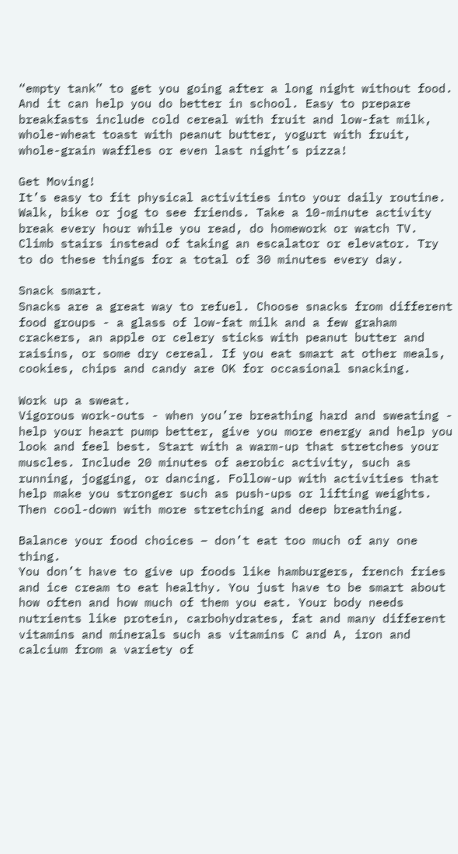“empty tank” to get you going after a long night without food. And it can help you do better in school. Easy to prepare breakfasts include cold cereal with fruit and low-fat milk, whole-wheat toast with peanut butter, yogurt with fruit, whole-grain waffles or even last night’s pizza!

Get Moving!
It’s easy to fit physical activities into your daily routine. Walk, bike or jog to see friends. Take a 10-minute activity break every hour while you read, do homework or watch TV. Climb stairs instead of taking an escalator or elevator. Try to do these things for a total of 30 minutes every day.

Snack smart.
Snacks are a great way to refuel. Choose snacks from different food groups - a glass of low-fat milk and a few graham crackers, an apple or celery sticks with peanut butter and raisins, or some dry cereal. If you eat smart at other meals, cookies, chips and candy are OK for occasional snacking.

Work up a sweat.
Vigorous work-outs - when you’re breathing hard and sweating - help your heart pump better, give you more energy and help you look and feel best. Start with a warm-up that stretches your muscles. Include 20 minutes of aerobic activity, such as running, jogging, or dancing. Follow-up with activities that help make you stronger such as push-ups or lifting weights. Then cool-down with more stretching and deep breathing.

Balance your food choices – don’t eat too much of any one thing.
You don’t have to give up foods like hamburgers, french fries and ice cream to eat healthy. You just have to be smart about how often and how much of them you eat. Your body needs nutrients like protein, carbohydrates, fat and many different vitamins and minerals such as vitamins C and A, iron and calcium from a variety of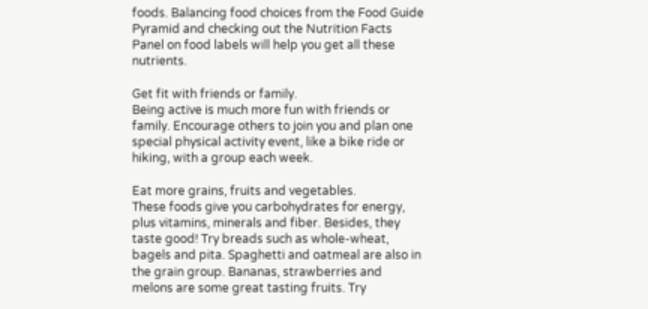foods. Balancing food choices from the Food Guide Pyramid and checking out the Nutrition Facts Panel on food labels will help you get all these nutrients.

Get fit with friends or family.
Being active is much more fun with friends or family. Encourage others to join you and plan one special physical activity event, like a bike ride or hiking, with a group each week.

Eat more grains, fruits and vegetables.
These foods give you carbohydrates for energy, plus vitamins, minerals and fiber. Besides, they taste good! Try breads such as whole-wheat, bagels and pita. Spaghetti and oatmeal are also in the grain group. Bananas, strawberries and melons are some great tasting fruits. Try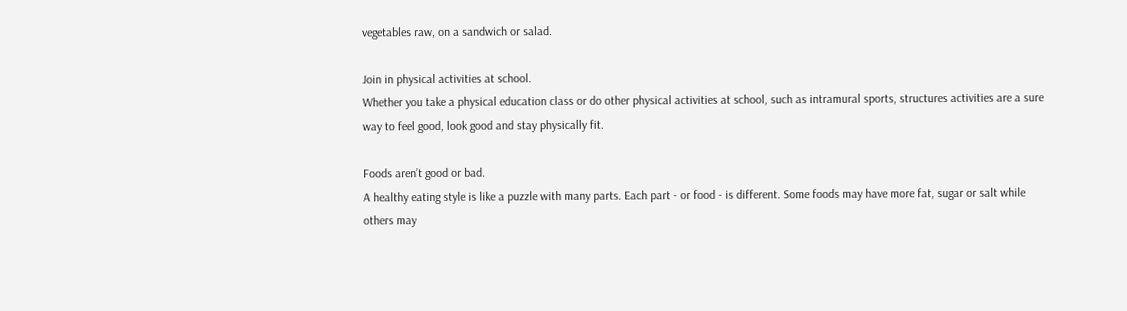vegetables raw, on a sandwich or salad.

Join in physical activities at school.
Whether you take a physical education class or do other physical activities at school, such as intramural sports, structures activities are a sure way to feel good, look good and stay physically fit.

Foods aren’t good or bad.
A healthy eating style is like a puzzle with many parts. Each part - or food - is different. Some foods may have more fat, sugar or salt while others may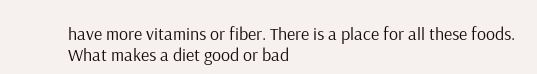have more vitamins or fiber. There is a place for all these foods. What makes a diet good or bad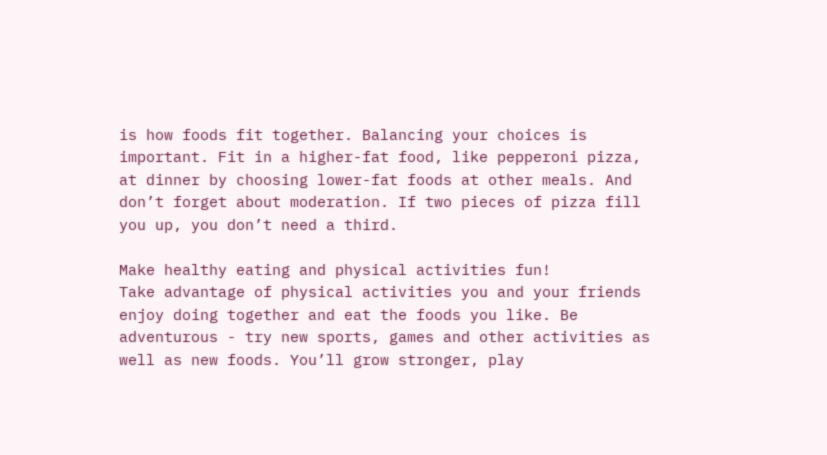is how foods fit together. Balancing your choices is important. Fit in a higher-fat food, like pepperoni pizza, at dinner by choosing lower-fat foods at other meals. And don’t forget about moderation. If two pieces of pizza fill you up, you don’t need a third.

Make healthy eating and physical activities fun!
Take advantage of physical activities you and your friends enjoy doing together and eat the foods you like. Be adventurous - try new sports, games and other activities as well as new foods. You’ll grow stronger, play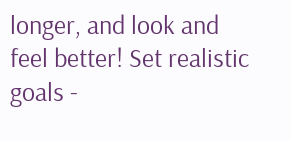longer, and look and feel better! Set realistic goals -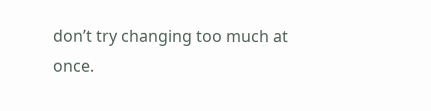don’t try changing too much at once.